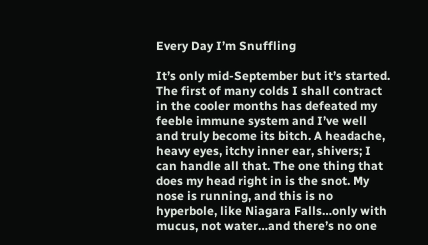Every Day I’m Snuffling

It’s only mid-September but it’s started. The first of many colds I shall contract in the cooler months has defeated my feeble immune system and I’ve well and truly become its bitch. A headache, heavy eyes, itchy inner ear, shivers; I can handle all that. The one thing that does my head right in is the snot. My nose is running, and this is no hyperbole, like Niagara Falls…only with mucus, not water…and there’s no one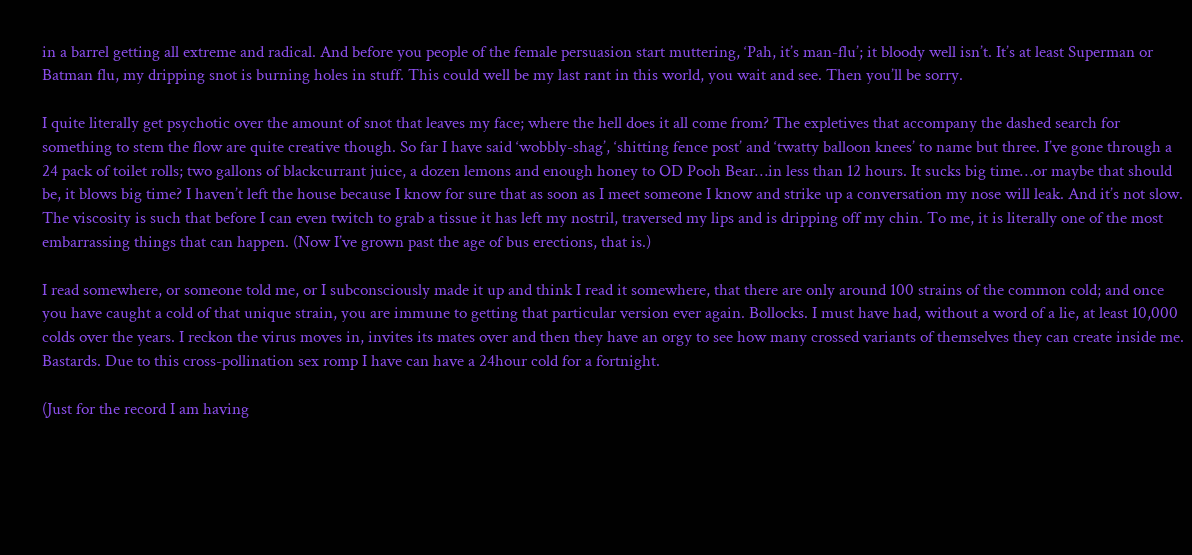in a barrel getting all extreme and radical. And before you people of the female persuasion start muttering, ‘Pah, it’s man-flu’; it bloody well isn’t. It’s at least Superman or Batman flu, my dripping snot is burning holes in stuff. This could well be my last rant in this world, you wait and see. Then you’ll be sorry.

I quite literally get psychotic over the amount of snot that leaves my face; where the hell does it all come from? The expletives that accompany the dashed search for something to stem the flow are quite creative though. So far I have said ‘wobbly-shag’, ‘shitting fence post’ and ‘twatty balloon knees’ to name but three. I’ve gone through a 24 pack of toilet rolls; two gallons of blackcurrant juice, a dozen lemons and enough honey to OD Pooh Bear…in less than 12 hours. It sucks big time…or maybe that should be, it blows big time? I haven’t left the house because I know for sure that as soon as I meet someone I know and strike up a conversation my nose will leak. And it’s not slow. The viscosity is such that before I can even twitch to grab a tissue it has left my nostril, traversed my lips and is dripping off my chin. To me, it is literally one of the most embarrassing things that can happen. (Now I’ve grown past the age of bus erections, that is.)

I read somewhere, or someone told me, or I subconsciously made it up and think I read it somewhere, that there are only around 100 strains of the common cold; and once you have caught a cold of that unique strain, you are immune to getting that particular version ever again. Bollocks. I must have had, without a word of a lie, at least 10,000 colds over the years. I reckon the virus moves in, invites its mates over and then they have an orgy to see how many crossed variants of themselves they can create inside me. Bastards. Due to this cross-pollination sex romp I have can have a 24hour cold for a fortnight.

(Just for the record I am having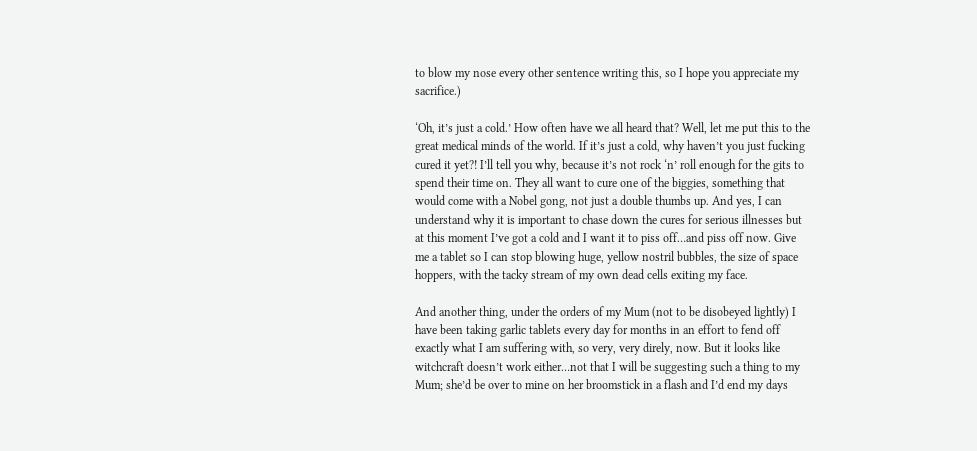to blow my nose every other sentence writing this, so I hope you appreciate my sacrifice.)

‘Oh, it’s just a cold.’ How often have we all heard that? Well, let me put this to the great medical minds of the world. If it’s just a cold, why haven’t you just fucking cured it yet?! I’ll tell you why, because it’s not rock ‘n’ roll enough for the gits to spend their time on. They all want to cure one of the biggies, something that would come with a Nobel gong, not just a double thumbs up. And yes, I can understand why it is important to chase down the cures for serious illnesses but at this moment I’ve got a cold and I want it to piss off…and piss off now. Give me a tablet so I can stop blowing huge, yellow nostril bubbles, the size of space hoppers, with the tacky stream of my own dead cells exiting my face.

And another thing, under the orders of my Mum (not to be disobeyed lightly) I have been taking garlic tablets every day for months in an effort to fend off exactly what I am suffering with, so very, very direly, now. But it looks like witchcraft doesn’t work either…not that I will be suggesting such a thing to my Mum; she’d be over to mine on her broomstick in a flash and I’d end my days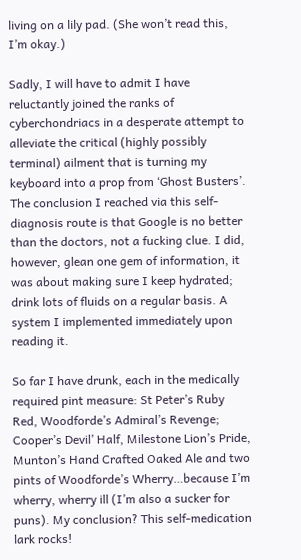living on a lily pad. (She won’t read this, I’m okay.)

Sadly, I will have to admit I have reluctantly joined the ranks of cyberchondriacs in a desperate attempt to alleviate the critical (highly possibly terminal) ailment that is turning my keyboard into a prop from ‘Ghost Busters’. The conclusion I reached via this self-diagnosis route is that Google is no better than the doctors, not a fucking clue. I did, however, glean one gem of information, it was about making sure I keep hydrated; drink lots of fluids on a regular basis. A system I implemented immediately upon reading it.

So far I have drunk, each in the medically required pint measure: St Peter’s Ruby Red, Woodforde’s Admiral’s Revenge; Cooper’s Devil’ Half, Milestone Lion’s Pride, Munton’s Hand Crafted Oaked Ale and two pints of Woodforde’s Wherry…because I’m wherry, wherry ill (I’m also a sucker for puns). My conclusion? This self-medication lark rocks!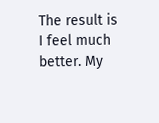The result is I feel much better. My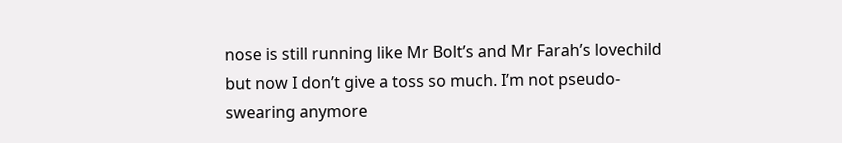nose is still running like Mr Bolt’s and Mr Farah’s lovechild but now I don’t give a toss so much. I’m not pseudo-swearing anymore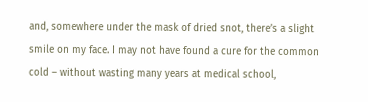and, somewhere under the mask of dried snot, there’s a slight smile on my face. I may not have found a cure for the common cold – without wasting many years at medical school,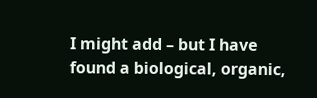I might add – but I have found a biological, organic,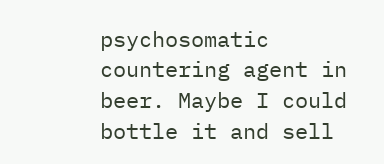psychosomatic countering agent in beer. Maybe I could bottle it and sell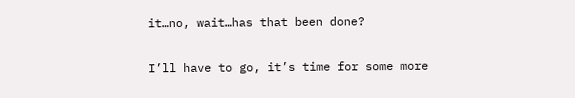it…no, wait…has that been done?

I’ll have to go, it’s time for some more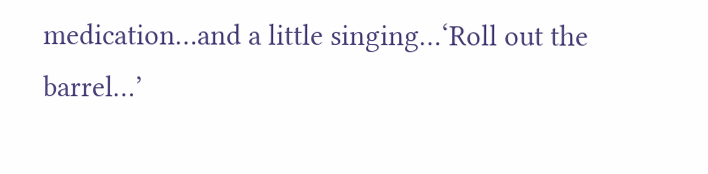medication…and a little singing…‘Roll out the barrel…’